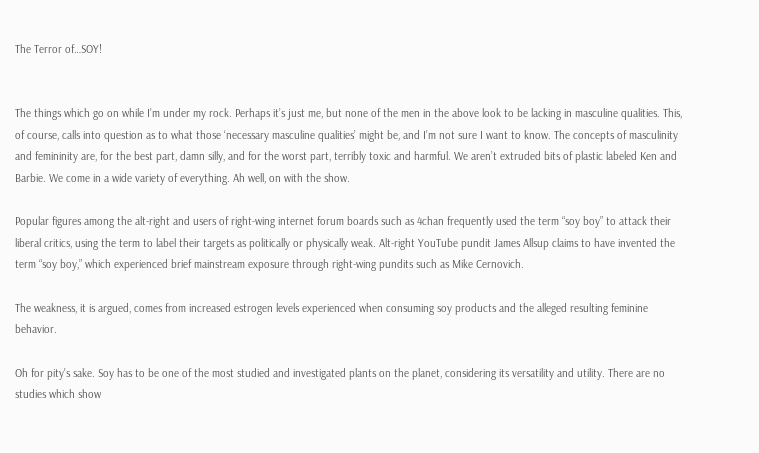The Terror of…SOY!


The things which go on while I’m under my rock. Perhaps it’s just me, but none of the men in the above look to be lacking in masculine qualities. This, of course, calls into question as to what those ‘necessary masculine qualities’ might be, and I’m not sure I want to know. The concepts of masculinity and femininity are, for the best part, damn silly, and for the worst part, terribly toxic and harmful. We aren’t extruded bits of plastic labeled Ken and Barbie. We come in a wide variety of everything. Ah well, on with the show.

Popular figures among the alt-right and users of right-wing internet forum boards such as 4chan frequently used the term “soy boy” to attack their liberal critics, using the term to label their targets as politically or physically weak. Alt-right YouTube pundit James Allsup claims to have invented the term “soy boy,” which experienced brief mainstream exposure through right-wing pundits such as Mike Cernovich.

The weakness, it is argued, comes from increased estrogen levels experienced when consuming soy products and the alleged resulting feminine behavior.

Oh for pity’s sake. Soy has to be one of the most studied and investigated plants on the planet, considering its versatility and utility. There are no studies which show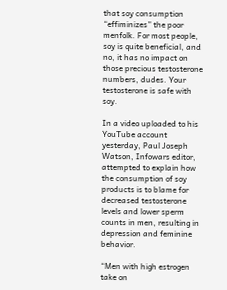that soy consumption “effiminizes” the poor menfolk. For most people, soy is quite beneficial, and no, it has no impact on those precious testosterone numbers, dudes. Your testosterone is safe with soy.

In a video uploaded to his YouTube account yesterday, Paul Joseph Watson, Infowars editor, attempted to explain how the consumption of soy products is to blame for decreased testosterone levels and lower sperm counts in men, resulting in depression and feminine behavior.

“Men with high estrogen take on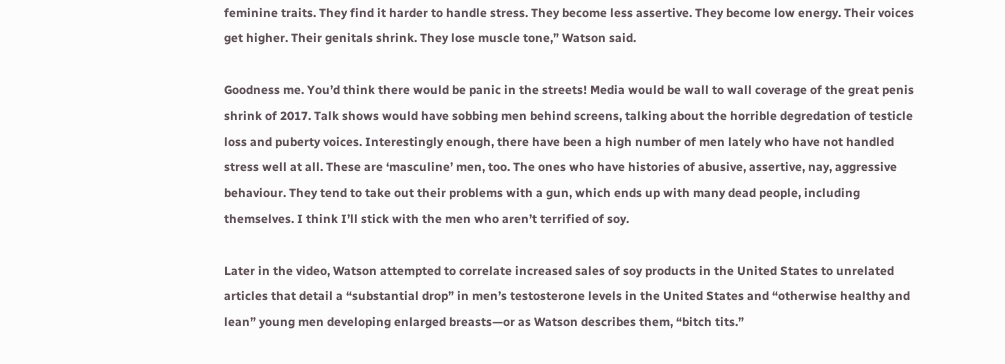feminine traits. They find it harder to handle stress. They become less assertive. They become low energy. Their voices get higher. Their genitals shrink. They lose muscle tone,” Watson said.

Goodness me. You’d think there would be panic in the streets! Media would be wall to wall coverage of the great penis shrink of 2017. Talk shows would have sobbing men behind screens, talking about the horrible degredation of testicle loss and puberty voices. Interestingly enough, there have been a high number of men lately who have not handled stress well at all. These are ‘masculine’ men, too. The ones who have histories of abusive, assertive, nay, aggressive behaviour. They tend to take out their problems with a gun, which ends up with many dead people, including themselves. I think I’ll stick with the men who aren’t terrified of soy.

Later in the video, Watson attempted to correlate increased sales of soy products in the United States to unrelated articles that detail a “substantial drop” in men’s testosterone levels in the United States and “otherwise healthy and lean” young men developing enlarged breasts—or as Watson describes them, “bitch tits.”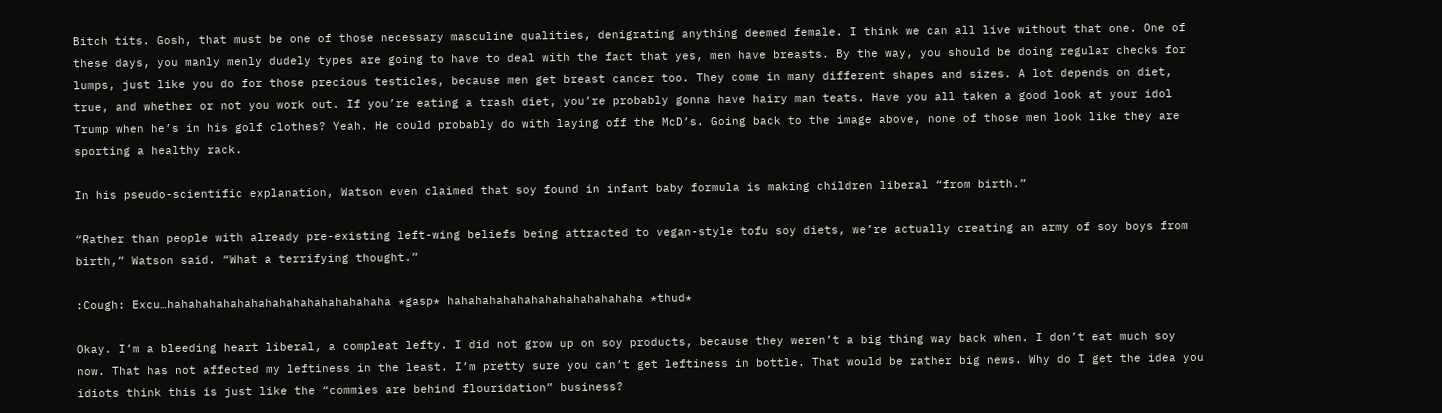Bitch tits. Gosh, that must be one of those necessary masculine qualities, denigrating anything deemed female. I think we can all live without that one. One of these days, you manly menly dudely types are going to have to deal with the fact that yes, men have breasts. By the way, you should be doing regular checks for lumps, just like you do for those precious testicles, because men get breast cancer too. They come in many different shapes and sizes. A lot depends on diet, true, and whether or not you work out. If you’re eating a trash diet, you’re probably gonna have hairy man teats. Have you all taken a good look at your idol Trump when he’s in his golf clothes? Yeah. He could probably do with laying off the McD’s. Going back to the image above, none of those men look like they are sporting a healthy rack.

In his pseudo-scientific explanation, Watson even claimed that soy found in infant baby formula is making children liberal “from birth.”

“Rather than people with already pre-existing left-wing beliefs being attracted to vegan-style tofu soy diets, we’re actually creating an army of soy boys from birth,” Watson said. “What a terrifying thought.”

:Cough: Excu…hahahahahahahahahahahahahahahaha *gasp* hahahahahahahahahahahahahaha *thud*

Okay. I’m a bleeding heart liberal, a compleat lefty. I did not grow up on soy products, because they weren’t a big thing way back when. I don’t eat much soy now. That has not affected my leftiness in the least. I’m pretty sure you can’t get leftiness in bottle. That would be rather big news. Why do I get the idea you idiots think this is just like the “commies are behind flouridation” business?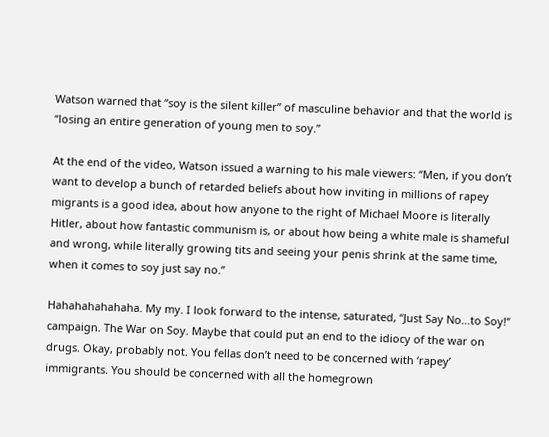Watson warned that “soy is the silent killer” of masculine behavior and that the world is “losing an entire generation of young men to soy.”

At the end of the video, Watson issued a warning to his male viewers: “Men, if you don’t want to develop a bunch of retarded beliefs about how inviting in millions of rapey migrants is a good idea, about how anyone to the right of Michael Moore is literally Hitler, about how fantastic communism is, or about how being a white male is shameful and wrong, while literally growing tits and seeing your penis shrink at the same time, when it comes to soy just say no.”

Hahahahahahaha. My my. I look forward to the intense, saturated, “Just Say No…to Soy!” campaign. The War on Soy. Maybe that could put an end to the idiocy of the war on drugs. Okay, probably not. You fellas don’t need to be concerned with ‘rapey’ immigrants. You should be concerned with all the homegrown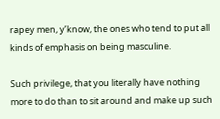rapey men, y’know, the ones who tend to put all kinds of emphasis on being masculine.

Such privilege, that you literally have nothing more to do than to sit around and make up such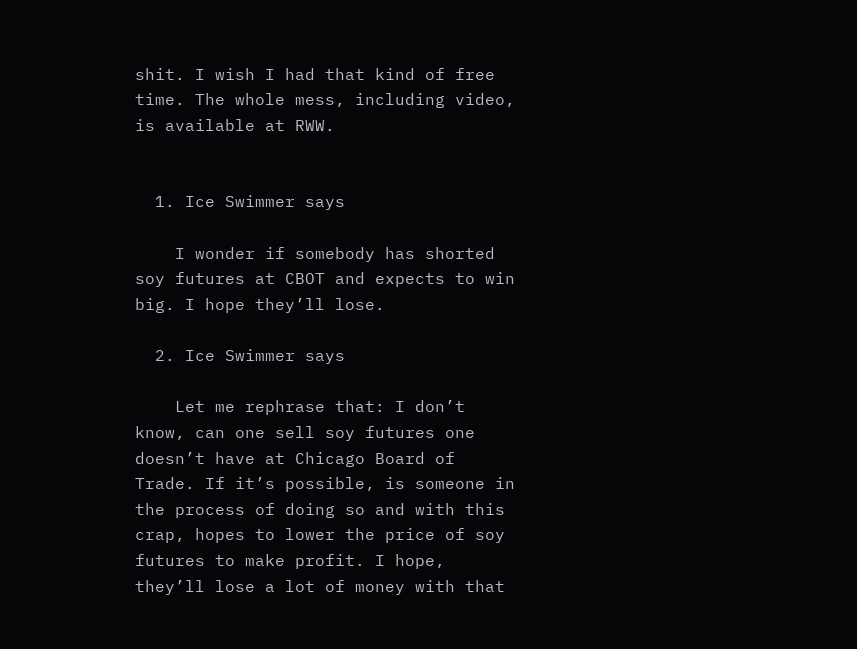shit. I wish I had that kind of free time. The whole mess, including video, is available at RWW.


  1. Ice Swimmer says

    I wonder if somebody has shorted soy futures at CBOT and expects to win big. I hope they’ll lose.

  2. Ice Swimmer says

    Let me rephrase that: I don’t know, can one sell soy futures one doesn’t have at Chicago Board of Trade. If it’s possible, is someone in the process of doing so and with this crap, hopes to lower the price of soy futures to make profit. I hope, they’ll lose a lot of money with that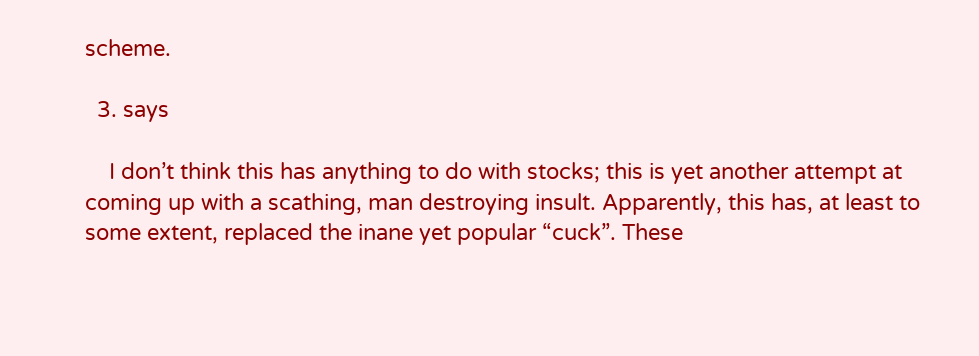scheme.

  3. says

    I don’t think this has anything to do with stocks; this is yet another attempt at coming up with a scathing, man destroying insult. Apparently, this has, at least to some extent, replaced the inane yet popular “cuck”. These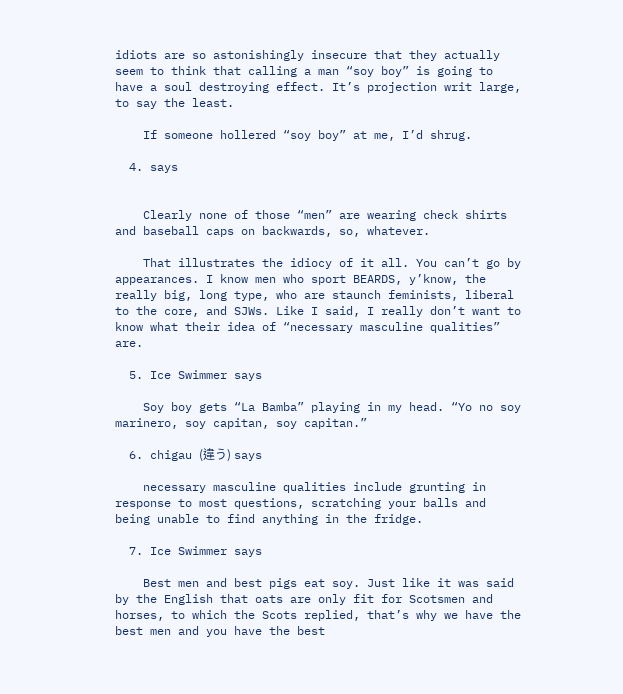idiots are so astonishingly insecure that they actually seem to think that calling a man “soy boy” is going to have a soul destroying effect. It’s projection writ large, to say the least.

    If someone hollered “soy boy” at me, I’d shrug.

  4. says


    Clearly none of those “men” are wearing check shirts and baseball caps on backwards, so, whatever.

    That illustrates the idiocy of it all. You can’t go by appearances. I know men who sport BEARDS, y’know, the really big, long type, who are staunch feminists, liberal to the core, and SJWs. Like I said, I really don’t want to know what their idea of “necessary masculine qualities” are.

  5. Ice Swimmer says

    Soy boy gets “La Bamba” playing in my head. “Yo no soy marinero, soy capitan, soy capitan.”

  6. chigau (違う) says

    necessary masculine qualities include grunting in response to most questions, scratching your balls and being unable to find anything in the fridge.

  7. Ice Swimmer says

    Best men and best pigs eat soy. Just like it was said by the English that oats are only fit for Scotsmen and horses, to which the Scots replied, that’s why we have the best men and you have the best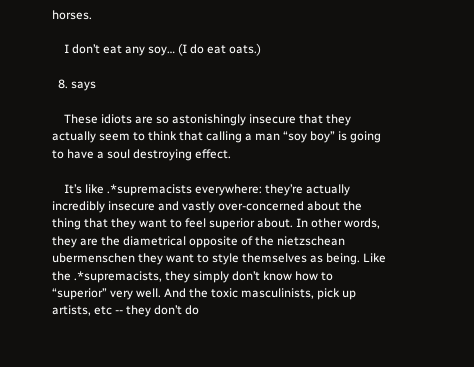horses.

    I don’t eat any soy… (I do eat oats.)

  8. says

    These idiots are so astonishingly insecure that they actually seem to think that calling a man “soy boy” is going to have a soul destroying effect.

    It’s like .*supremacists everywhere: they’re actually incredibly insecure and vastly over-concerned about the thing that they want to feel superior about. In other words, they are the diametrical opposite of the nietzschean ubermenschen they want to style themselves as being. Like the .*supremacists, they simply don’t know how to “superior” very well. And the toxic masculinists, pick up artists, etc -- they don’t do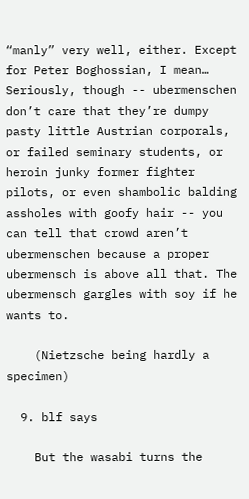“manly” very well, either. Except for Peter Boghossian, I mean… Seriously, though -- ubermenschen don’t care that they’re dumpy pasty little Austrian corporals, or failed seminary students, or heroin junky former fighter pilots, or even shambolic balding assholes with goofy hair -- you can tell that crowd aren’t ubermenschen because a proper ubermensch is above all that. The ubermensch gargles with soy if he wants to.

    (Nietzsche being hardly a specimen)

  9. blf says

    But the wasabi turns the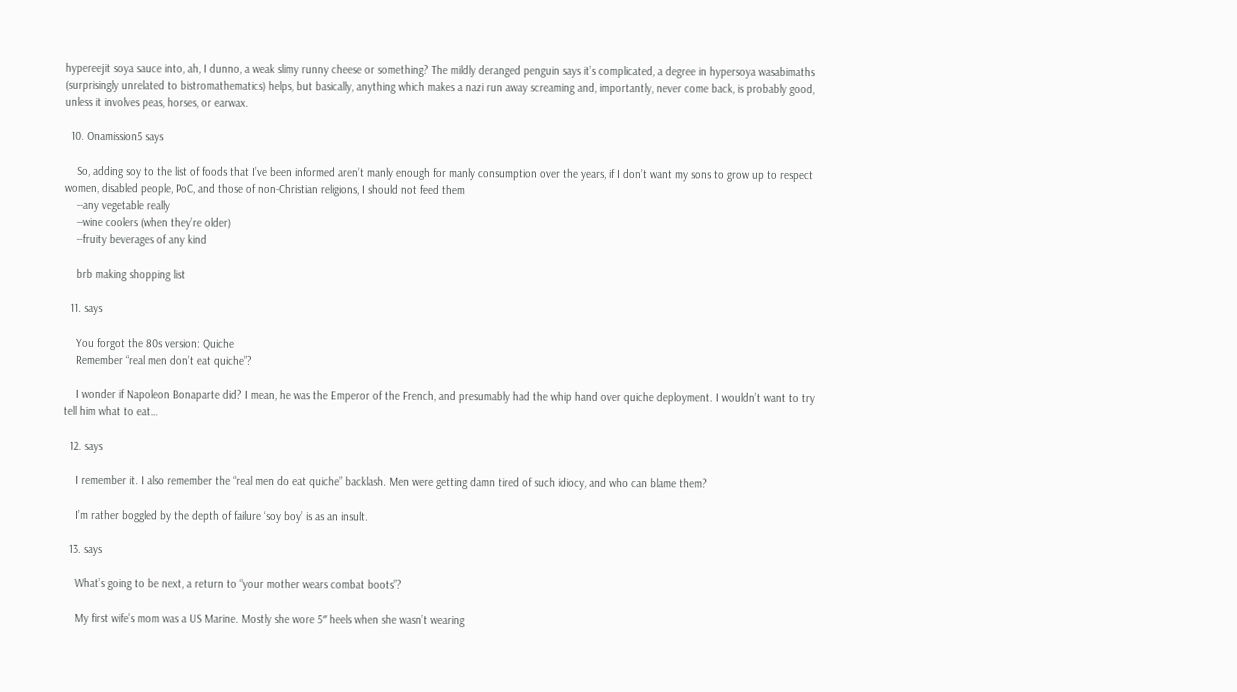hypereejit soya sauce into, ah, I dunno, a weak slimy runny cheese or something? The mildly deranged penguin says it’s complicated, a degree in hypersoya wasabimaths (surprisingly unrelated to bistromathematics) helps, but basically, anything which makes a nazi run away screaming and, importantly, never come back, is probably good, unless it involves peas, horses, or earwax.

  10. Onamission5 says

    So, adding soy to the list of foods that I’ve been informed aren’t manly enough for manly consumption over the years, if I don’t want my sons to grow up to respect women, disabled people, PoC, and those of non-Christian religions, I should not feed them
    --any vegetable really
    --wine coolers (when they’re older)
    --fruity beverages of any kind

    brb making shopping list

  11. says

    You forgot the 80s version: Quiche
    Remember “real men don’t eat quiche”?

    I wonder if Napoleon Bonaparte did? I mean, he was the Emperor of the French, and presumably had the whip hand over quiche deployment. I wouldn’t want to try tell him what to eat…

  12. says

    I remember it. I also remember the “real men do eat quiche” backlash. Men were getting damn tired of such idiocy, and who can blame them?

    I’m rather boggled by the depth of failure ‘soy boy’ is as an insult.

  13. says

    What’s going to be next, a return to “your mother wears combat boots”?

    My first wife’s mom was a US Marine. Mostly she wore 5″ heels when she wasn’t wearing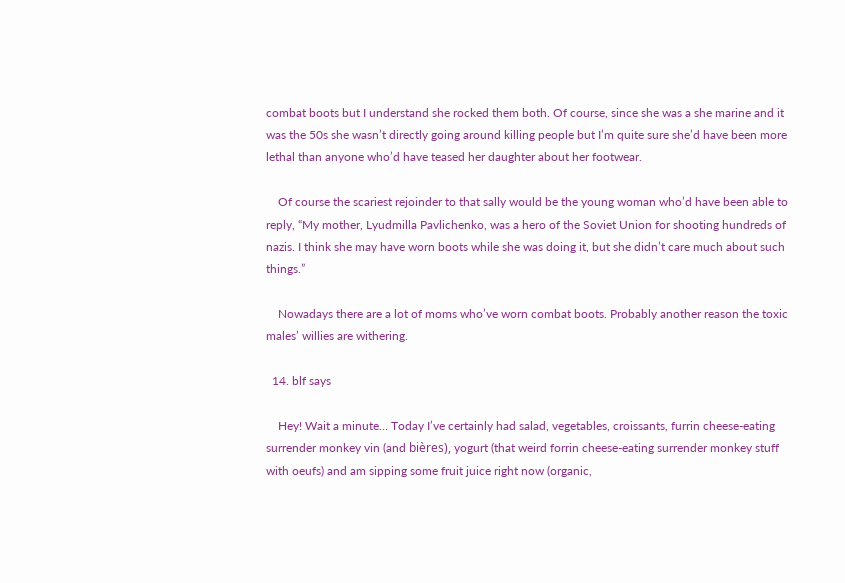combat boots but I understand she rocked them both. Of course, since she was a she marine and it was the 50s she wasn’t directly going around killing people but I’m quite sure she’d have been more lethal than anyone who’d have teased her daughter about her footwear.

    Of course the scariest rejoinder to that sally would be the young woman who’d have been able to reply, “My mother, Lyudmilla Pavlichenko, was a hero of the Soviet Union for shooting hundreds of nazis. I think she may have worn boots while she was doing it, but she didn’t care much about such things.”

    Nowadays there are a lot of moms who’ve worn combat boots. Probably another reason the toxic males’ willies are withering.

  14. blf says

    Hey! Wait a minute… Today I’ve certainly had salad, vegetables, croissants, furrin cheese-eating surrender monkey vin (and bières), yogurt (that weird forrin cheese-eating surrender monkey stuff with oeufs) and am sipping some fruit juice right now (organic,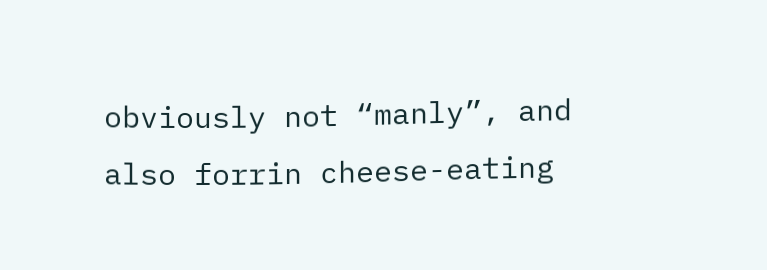obviously not “manly”, and also forrin cheese-eating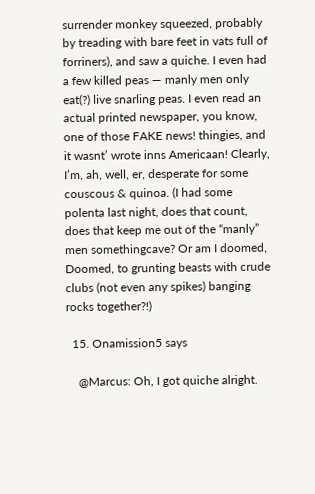surrender monkey squeezed, probably by treading with bare feet in vats full of forriners), and saw a quiche. I even had a few killed peas — manly men only eat(?) live snarling peas. I even read an actual printed newspaper, you know, one of those FAKE news! thingies, and it wasnt’ wrote inns Americaan! Clearly, I’m, ah, well, er, desperate for some couscous & quinoa. (I had some polenta last night, does that count, does that keep me out of the “manly” men somethingcave? Or am I doomed, Doomed, to grunting beasts with crude clubs (not even any spikes) banging rocks together?!)

  15. Onamission5 says

    @Marcus: Oh, I got quiche alright.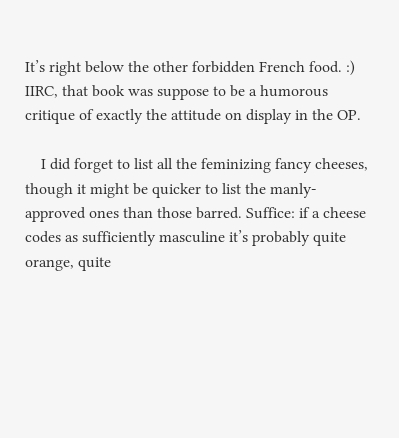It’s right below the other forbidden French food. :) IIRC, that book was suppose to be a humorous critique of exactly the attitude on display in the OP.

    I did forget to list all the feminizing fancy cheeses, though it might be quicker to list the manly-approved ones than those barred. Suffice: if a cheese codes as sufficiently masculine it’s probably quite orange, quite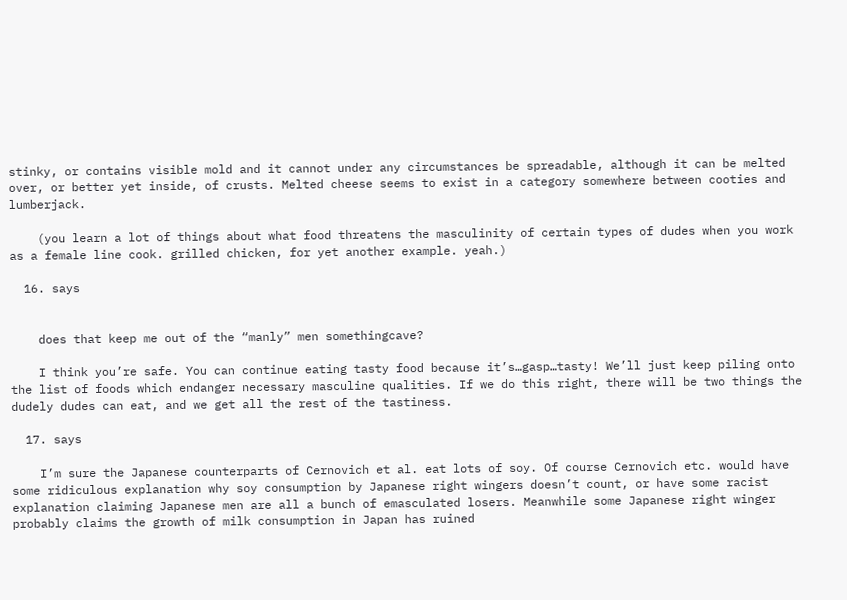stinky, or contains visible mold and it cannot under any circumstances be spreadable, although it can be melted over, or better yet inside, of crusts. Melted cheese seems to exist in a category somewhere between cooties and lumberjack.

    (you learn a lot of things about what food threatens the masculinity of certain types of dudes when you work as a female line cook. grilled chicken, for yet another example. yeah.)

  16. says


    does that keep me out of the “manly” men somethingcave?

    I think you’re safe. You can continue eating tasty food because it’s…gasp…tasty! We’ll just keep piling onto the list of foods which endanger necessary masculine qualities. If we do this right, there will be two things the dudely dudes can eat, and we get all the rest of the tastiness.

  17. says

    I’m sure the Japanese counterparts of Cernovich et al. eat lots of soy. Of course Cernovich etc. would have some ridiculous explanation why soy consumption by Japanese right wingers doesn’t count, or have some racist explanation claiming Japanese men are all a bunch of emasculated losers. Meanwhile some Japanese right winger probably claims the growth of milk consumption in Japan has ruined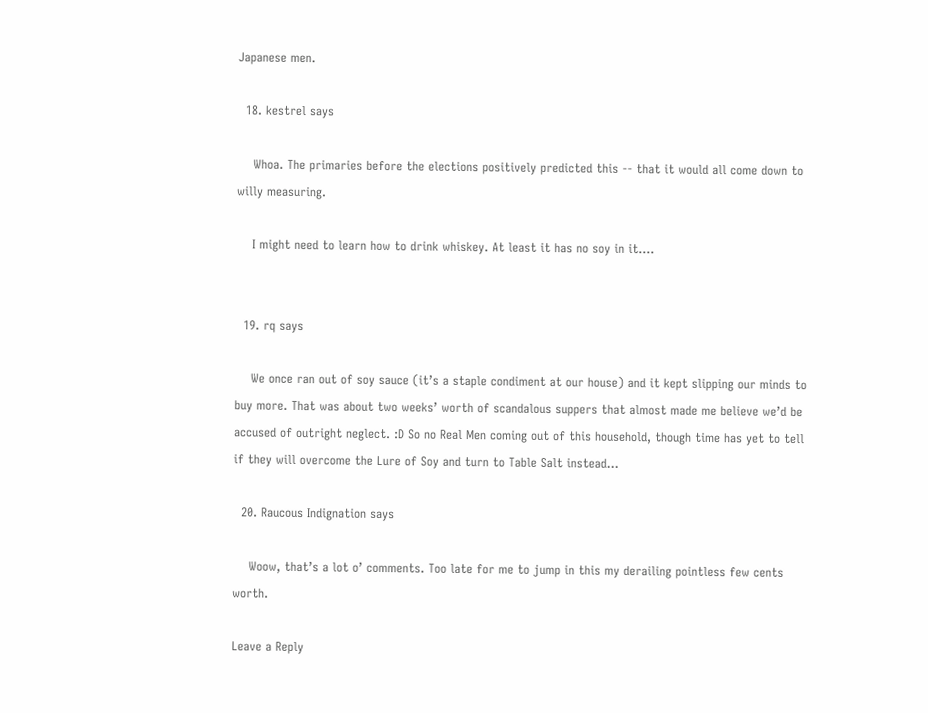Japanese men.

  18. kestrel says

    Whoa. The primaries before the elections positively predicted this -- that it would all come down to willy measuring.

    I might need to learn how to drink whiskey. At least it has no soy in it….


  19. rq says

    We once ran out of soy sauce (it’s a staple condiment at our house) and it kept slipping our minds to buy more. That was about two weeks’ worth of scandalous suppers that almost made me believe we’d be accused of outright neglect. :D So no Real Men coming out of this household, though time has yet to tell if they will overcome the Lure of Soy and turn to Table Salt instead…

  20. Raucous Indignation says

    Woow, that’s a lot o’ comments. Too late for me to jump in this my derailing pointless few cents worth.

Leave a Reply